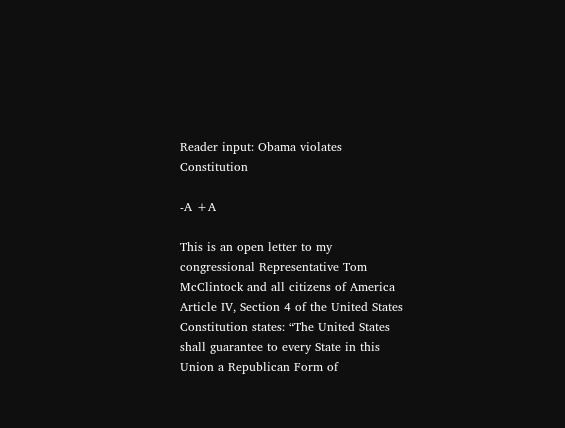Reader input: Obama violates Constitution

-A +A

This is an open letter to my congressional Representative Tom McClintock and all citizens of America
Article IV, Section 4 of the United States Constitution states: “The United States shall guarantee to every State in this Union a Republican Form of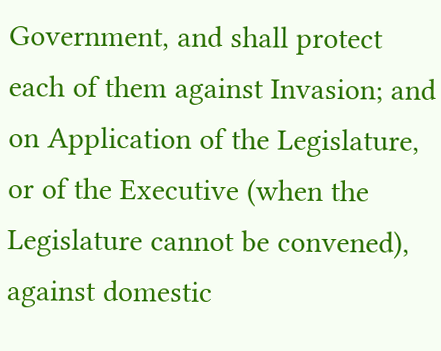Government, and shall protect each of them against Invasion; and on Application of the Legislature, or of the Executive (when the Legislature cannot be convened), against domestic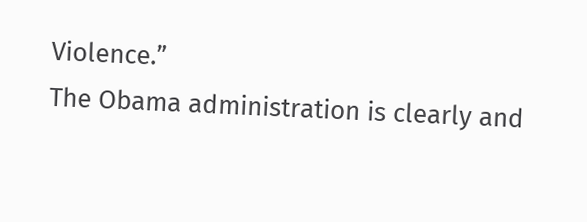Violence.”
The Obama administration is clearly and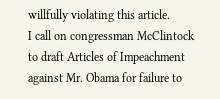willfully violating this article.
I call on congressman McClintock to draft Articles of Impeachment against Mr. Obama for failure to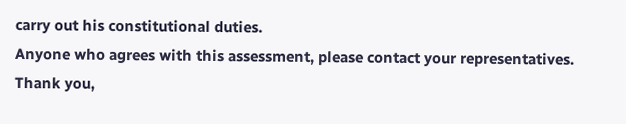carry out his constitutional duties.
Anyone who agrees with this assessment, please contact your representatives.
Thank you,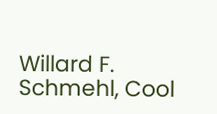Willard F. Schmehl, Cool